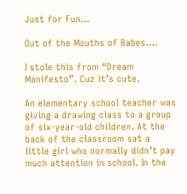Just for Fun...

Out of the Mouths of Babes….

I stole this from “Dream Manifesto”. Cuz it’s cute.

An elementary school teacher was giving a drawing class to a group of six-year-old children. At the back of the classroom sat a little girl who normally didn’t pay much attention in school. In the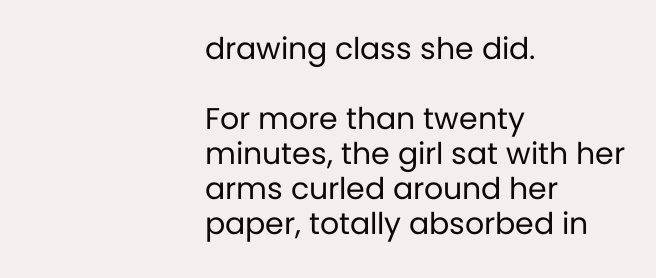drawing class she did.

For more than twenty minutes, the girl sat with her arms curled around her paper, totally absorbed in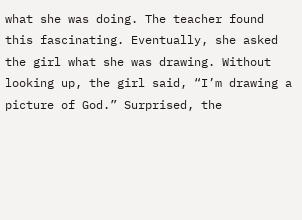what she was doing. The teacher found this fascinating. Eventually, she asked the girl what she was drawing. Without looking up, the girl said, “I’m drawing a picture of God.” Surprised, the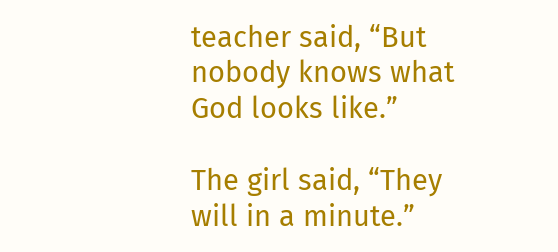teacher said, “But nobody knows what God looks like.”

The girl said, “They will in a minute.”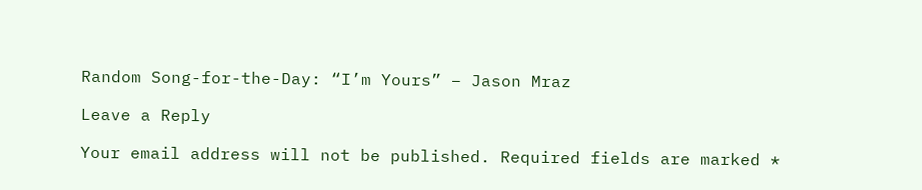Random Song-for-the-Day: “I’m Yours” – Jason Mraz

Leave a Reply

Your email address will not be published. Required fields are marked *